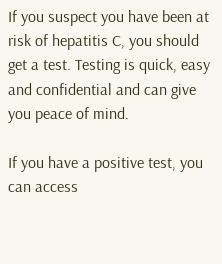If you suspect you have been at risk of hepatitis C, you should get a test. Testing is quick, easy and confidential and can give you peace of mind.

If you have a positive test, you can access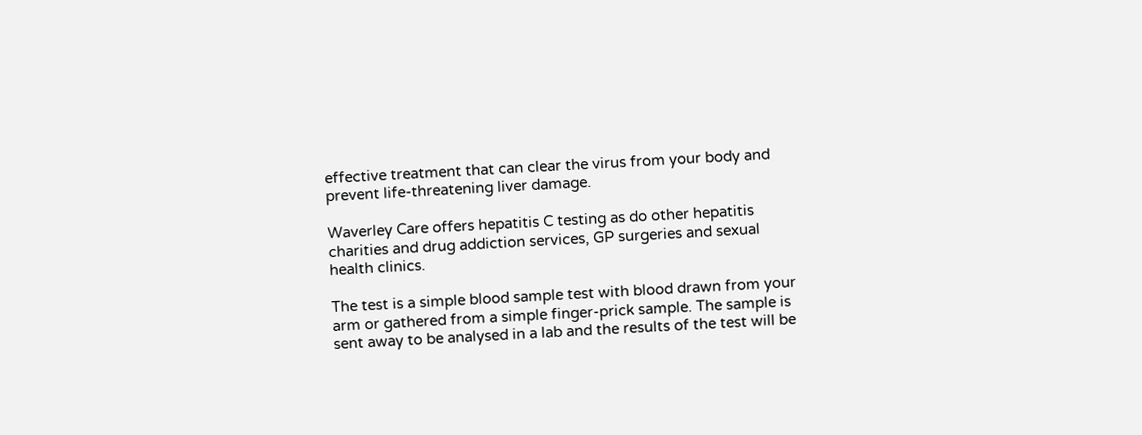effective treatment that can clear the virus from your body and prevent life-threatening liver damage.

Waverley Care offers hepatitis C testing as do other hepatitis charities and drug addiction services, GP surgeries and sexual health clinics.

The test is a simple blood sample test with blood drawn from your arm or gathered from a simple finger-prick sample. The sample is sent away to be analysed in a lab and the results of the test will be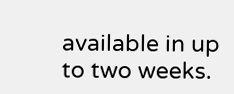available in up to two weeks.